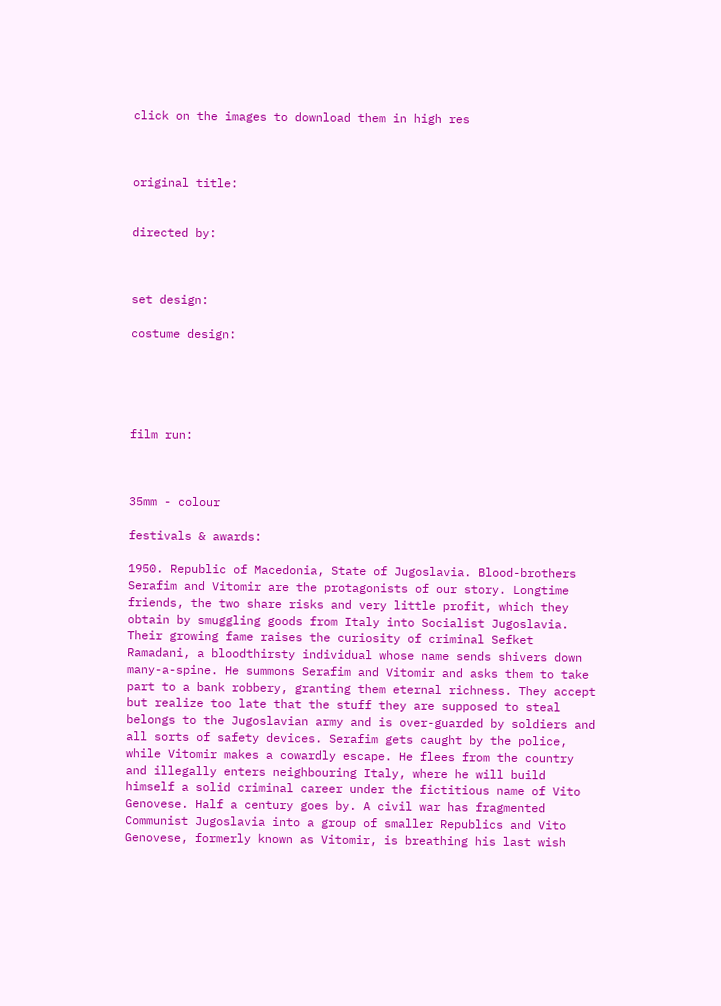click on the images to download them in high res



original title:


directed by:



set design:

costume design:





film run:



35mm - colour

festivals & awards:

1950. Republic of Macedonia, State of Jugoslavia. Blood-brothers Serafim and Vitomir are the protagonists of our story. Longtime friends, the two share risks and very little profit, which they obtain by smuggling goods from Italy into Socialist Jugoslavia. Their growing fame raises the curiosity of criminal Sefket Ramadani, a bloodthirsty individual whose name sends shivers down many-a-spine. He summons Serafim and Vitomir and asks them to take part to a bank robbery, granting them eternal richness. They accept but realize too late that the stuff they are supposed to steal belongs to the Jugoslavian army and is over-guarded by soldiers and all sorts of safety devices. Serafim gets caught by the police, while Vitomir makes a cowardly escape. He flees from the country and illegally enters neighbouring Italy, where he will build himself a solid criminal career under the fictitious name of Vito Genovese. Half a century goes by. A civil war has fragmented Communist Jugoslavia into a group of smaller Republics and Vito Genovese, formerly known as Vitomir, is breathing his last wish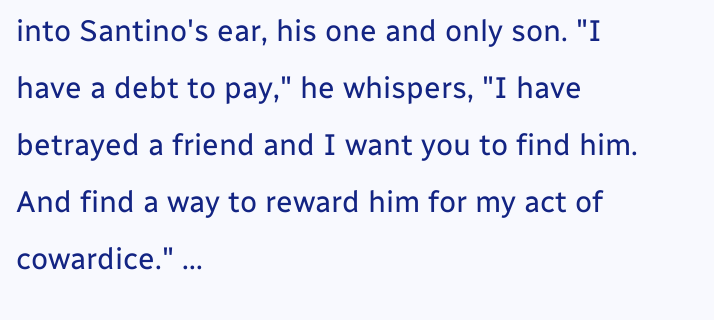into Santino's ear, his one and only son. "I have a debt to pay," he whispers, "I have betrayed a friend and I want you to find him. And find a way to reward him for my act of cowardice." ...